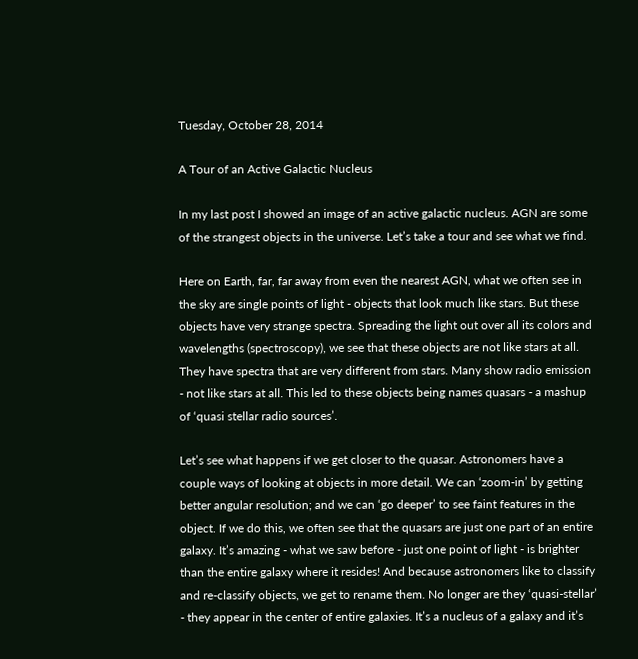Tuesday, October 28, 2014

A Tour of an Active Galactic Nucleus

In my last post I showed an image of an active galactic nucleus. AGN are some of the strangest objects in the universe. Let’s take a tour and see what we find.

Here on Earth, far, far away from even the nearest AGN, what we often see in the sky are single points of light - objects that look much like stars. But these objects have very strange spectra. Spreading the light out over all its colors and wavelengths (spectroscopy), we see that these objects are not like stars at all. They have spectra that are very different from stars. Many show radio emission - not like stars at all. This led to these objects being names quasars - a mashup of ‘quasi stellar radio sources’.

Let’s see what happens if we get closer to the quasar. Astronomers have a couple ways of looking at objects in more detail. We can ‘zoom-in’ by getting better angular resolution; and we can ‘go deeper’ to see faint features in the object. If we do this, we often see that the quasars are just one part of an entire galaxy. It’s amazing - what we saw before - just one point of light - is brighter than the entire galaxy where it resides! And because astronomers like to classify and re-classify objects, we get to rename them. No longer are they ‘quasi-stellar’ - they appear in the center of entire galaxies. It’s a nucleus of a galaxy and it’s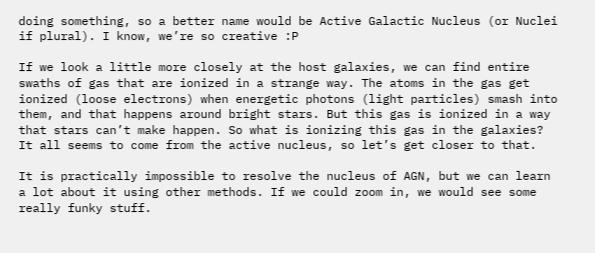doing something, so a better name would be Active Galactic Nucleus (or Nuclei if plural). I know, we’re so creative :P

If we look a little more closely at the host galaxies, we can find entire swaths of gas that are ionized in a strange way. The atoms in the gas get ionized (loose electrons) when energetic photons (light particles) smash into them, and that happens around bright stars. But this gas is ionized in a way that stars can’t make happen. So what is ionizing this gas in the galaxies? It all seems to come from the active nucleus, so let’s get closer to that.

It is practically impossible to resolve the nucleus of AGN, but we can learn a lot about it using other methods. If we could zoom in, we would see some really funky stuff.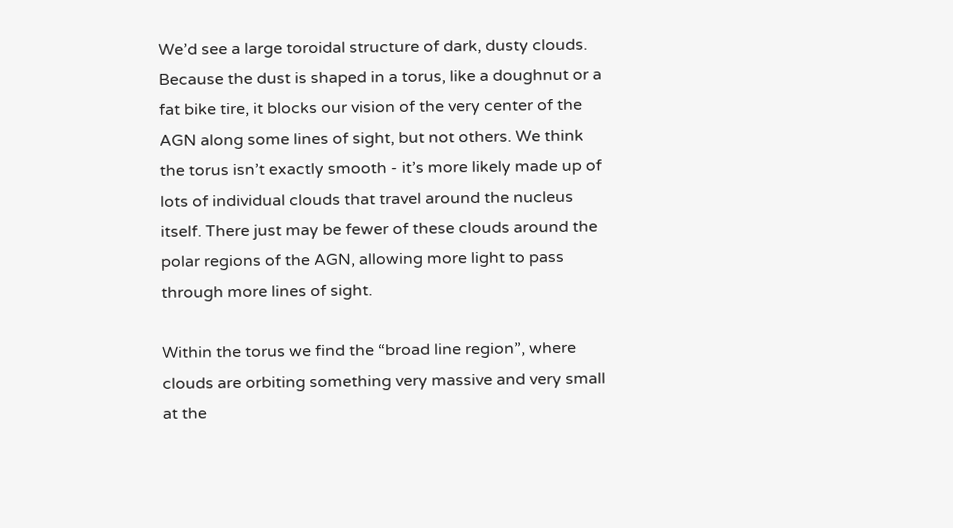We’d see a large toroidal structure of dark, dusty clouds. Because the dust is shaped in a torus, like a doughnut or a fat bike tire, it blocks our vision of the very center of the AGN along some lines of sight, but not others. We think the torus isn’t exactly smooth - it’s more likely made up of lots of individual clouds that travel around the nucleus itself. There just may be fewer of these clouds around the polar regions of the AGN, allowing more light to pass through more lines of sight.

Within the torus we find the “broad line region”, where clouds are orbiting something very massive and very small at the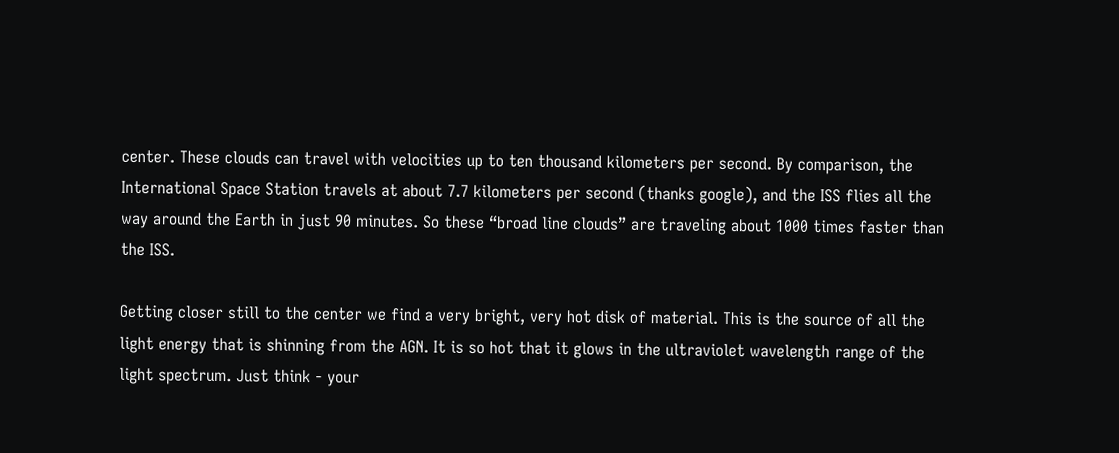center. These clouds can travel with velocities up to ten thousand kilometers per second. By comparison, the International Space Station travels at about 7.7 kilometers per second (thanks google), and the ISS flies all the way around the Earth in just 90 minutes. So these “broad line clouds” are traveling about 1000 times faster than the ISS.

Getting closer still to the center we find a very bright, very hot disk of material. This is the source of all the light energy that is shinning from the AGN. It is so hot that it glows in the ultraviolet wavelength range of the light spectrum. Just think - your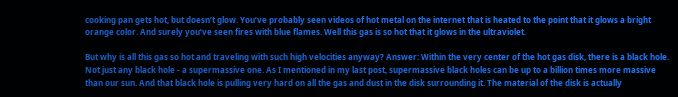cooking pan gets hot, but doesn’t glow. You’ve probably seen videos of hot metal on the internet that is heated to the point that it glows a bright orange color. And surely you’ve seen fires with blue flames. Well this gas is so hot that it glows in the ultraviolet.

But why is all this gas so hot and traveling with such high velocities anyway? Answer: Within the very center of the hot gas disk, there is a black hole. Not just any black hole - a supermassive one. As I mentioned in my last post, supermassive black holes can be up to a billion times more massive than our sun. And that black hole is pulling very hard on all the gas and dust in the disk surrounding it. The material of the disk is actually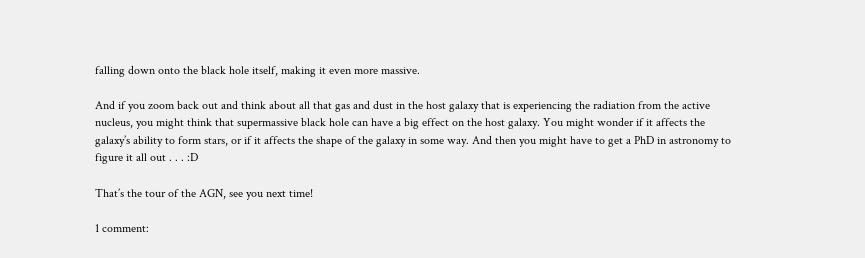falling down onto the black hole itself, making it even more massive.

And if you zoom back out and think about all that gas and dust in the host galaxy that is experiencing the radiation from the active nucleus, you might think that supermassive black hole can have a big effect on the host galaxy. You might wonder if it affects the galaxy’s ability to form stars, or if it affects the shape of the galaxy in some way. And then you might have to get a PhD in astronomy to figure it all out . . . :D

That’s the tour of the AGN, see you next time!

1 comment: